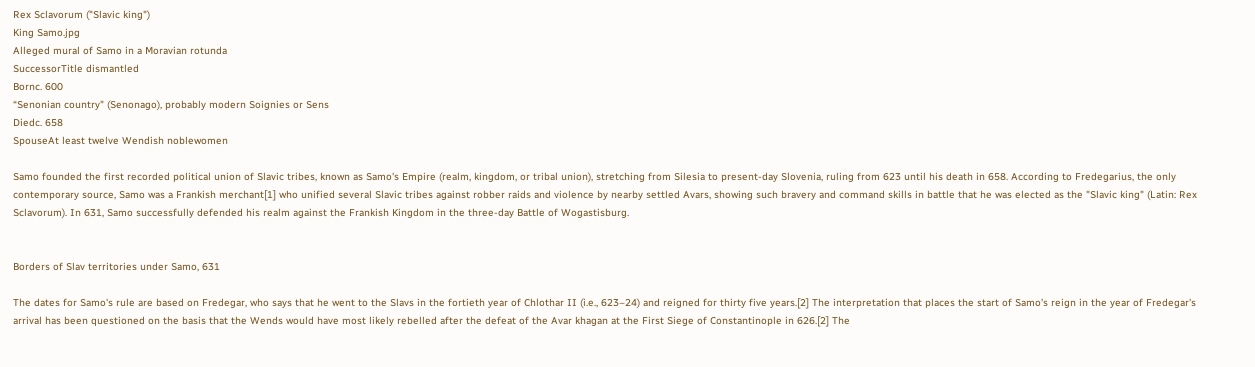Rex Sclavorum ("Slavic king")
King Samo.jpg
Alleged mural of Samo in a Moravian rotunda
SuccessorTitle dismantled
Bornc. 600
“Senonian country" (Senonago), probably modern Soignies or Sens
Diedc. 658
SpouseAt least twelve Wendish noblewomen

Samo founded the first recorded political union of Slavic tribes, known as Samo's Empire (realm, kingdom, or tribal union), stretching from Silesia to present-day Slovenia, ruling from 623 until his death in 658. According to Fredegarius, the only contemporary source, Samo was a Frankish merchant[1] who unified several Slavic tribes against robber raids and violence by nearby settled Avars, showing such bravery and command skills in battle that he was elected as the "Slavic king" (Latin: Rex Sclavorum). In 631, Samo successfully defended his realm against the Frankish Kingdom in the three-day Battle of Wogastisburg.


Borders of Slav territories under Samo, 631

The dates for Samo's rule are based on Fredegar, who says that he went to the Slavs in the fortieth year of Chlothar II (i.e., 623–24) and reigned for thirty five years.[2] The interpretation that places the start of Samo's reign in the year of Fredegar's arrival has been questioned on the basis that the Wends would have most likely rebelled after the defeat of the Avar khagan at the First Siege of Constantinople in 626.[2] The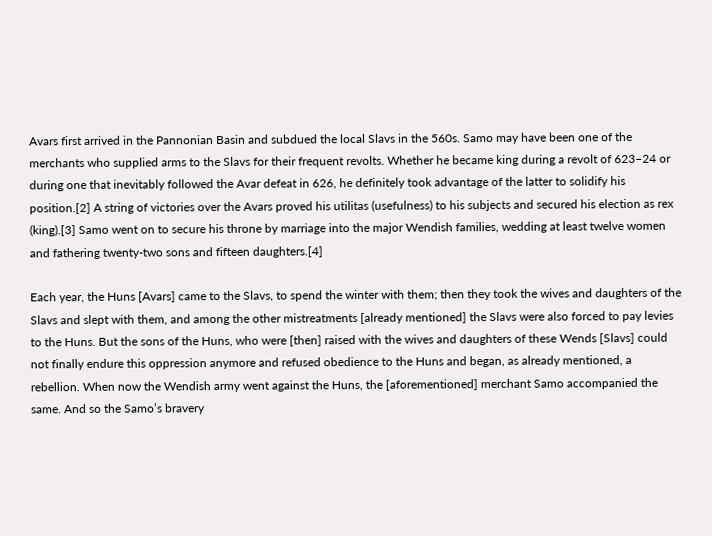Avars first arrived in the Pannonian Basin and subdued the local Slavs in the 560s. Samo may have been one of the merchants who supplied arms to the Slavs for their frequent revolts. Whether he became king during a revolt of 623–24 or during one that inevitably followed the Avar defeat in 626, he definitely took advantage of the latter to solidify his position.[2] A string of victories over the Avars proved his utilitas (usefulness) to his subjects and secured his election as rex (king).[3] Samo went on to secure his throne by marriage into the major Wendish families, wedding at least twelve women and fathering twenty-two sons and fifteen daughters.[4]

Each year, the Huns [Avars] came to the Slavs, to spend the winter with them; then they took the wives and daughters of the Slavs and slept with them, and among the other mistreatments [already mentioned] the Slavs were also forced to pay levies to the Huns. But the sons of the Huns, who were [then] raised with the wives and daughters of these Wends [Slavs] could not finally endure this oppression anymore and refused obedience to the Huns and began, as already mentioned, a rebellion. When now the Wendish army went against the Huns, the [aforementioned] merchant Samo accompanied the same. And so the Samo’s bravery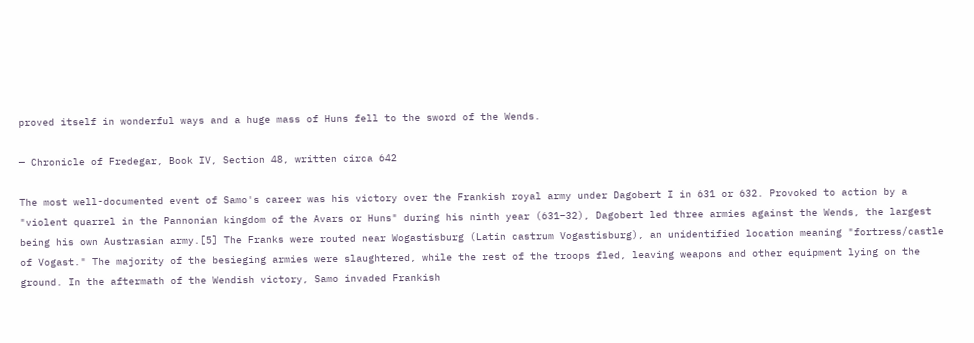proved itself in wonderful ways and a huge mass of Huns fell to the sword of the Wends.

— Chronicle of Fredegar, Book IV, Section 48, written circa 642

The most well-documented event of Samo's career was his victory over the Frankish royal army under Dagobert I in 631 or 632. Provoked to action by a "violent quarrel in the Pannonian kingdom of the Avars or Huns" during his ninth year (631–32), Dagobert led three armies against the Wends, the largest being his own Austrasian army.[5] The Franks were routed near Wogastisburg (Latin castrum Vogastisburg), an unidentified location meaning "fortress/castle of Vogast." The majority of the besieging armies were slaughtered, while the rest of the troops fled, leaving weapons and other equipment lying on the ground. In the aftermath of the Wendish victory, Samo invaded Frankish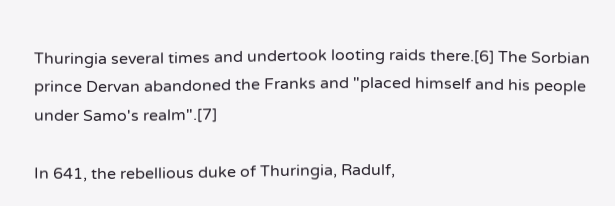Thuringia several times and undertook looting raids there.[6] The Sorbian prince Dervan abandoned the Franks and "placed himself and his people under Samo's realm".[7]

In 641, the rebellious duke of Thuringia, Radulf,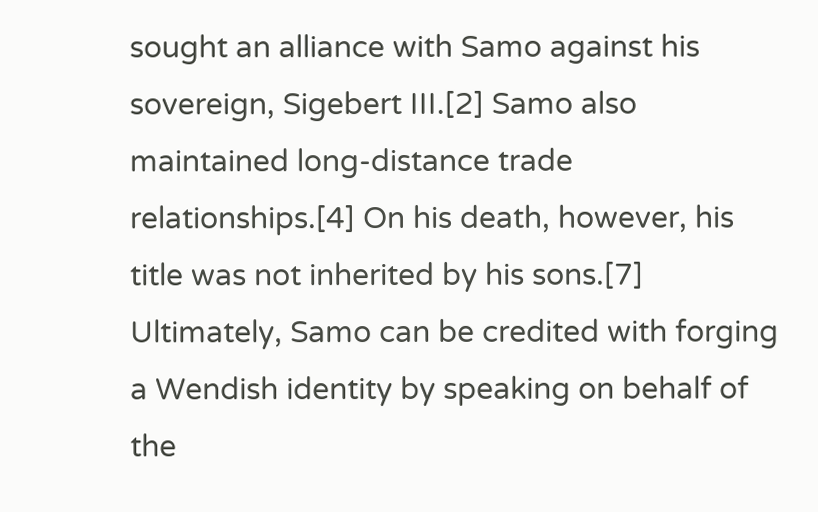sought an alliance with Samo against his sovereign, Sigebert III.[2] Samo also maintained long-distance trade relationships.[4] On his death, however, his title was not inherited by his sons.[7] Ultimately, Samo can be credited with forging a Wendish identity by speaking on behalf of the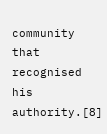community that recognised his authority.[8]